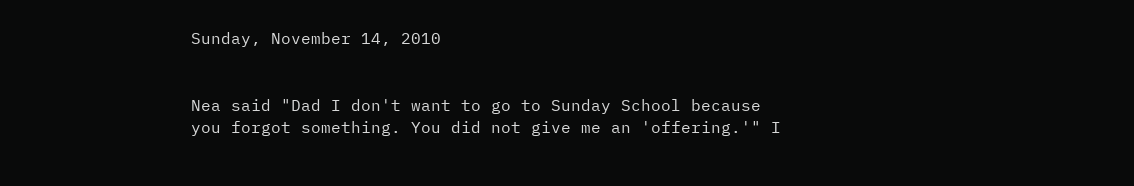Sunday, November 14, 2010


Nea said "Dad I don't want to go to Sunday School because you forgot something. You did not give me an 'offering.'" I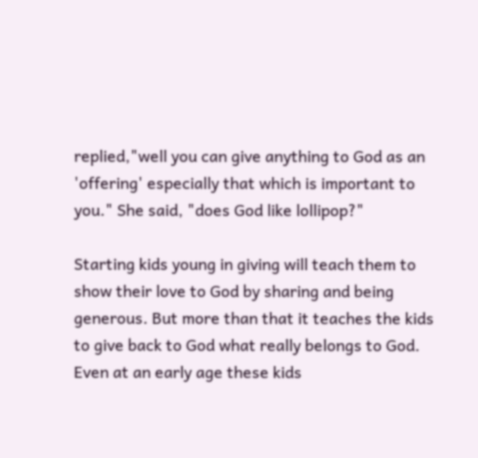replied,"well you can give anything to God as an 'offering' especially that which is important to you." She said, "does God like lollipop?"

Starting kids young in giving will teach them to show their love to God by sharing and being generous. But more than that it teaches the kids to give back to God what really belongs to God. Even at an early age these kids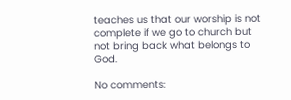teaches us that our worship is not complete if we go to church but not bring back what belongs to God.

No comments: